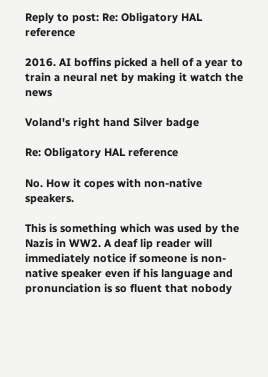Reply to post: Re: Obligatory HAL reference

2016. AI boffins picked a hell of a year to train a neural net by making it watch the news

Voland's right hand Silver badge

Re: Obligatory HAL reference

No. How it copes with non-native speakers.

This is something which was used by the Nazis in WW2. A deaf lip reader will immediately notice if someone is non-native speaker even if his language and pronunciation is so fluent that nobody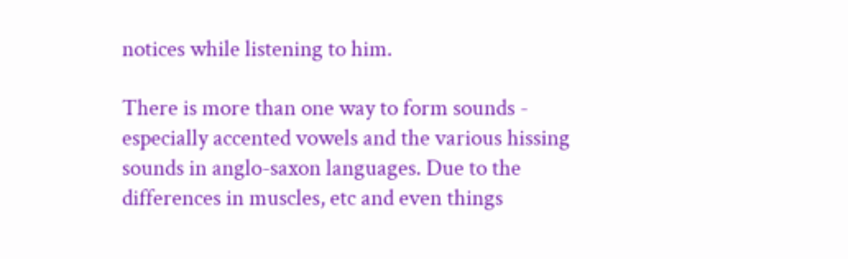notices while listening to him.

There is more than one way to form sounds - especially accented vowels and the various hissing sounds in anglo-saxon languages. Due to the differences in muscles, etc and even things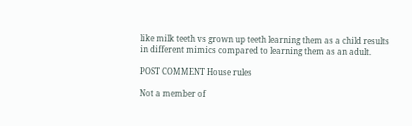like milk teeth vs grown up teeth learning them as a child results in different mimics compared to learning them as an adult.

POST COMMENT House rules

Not a member of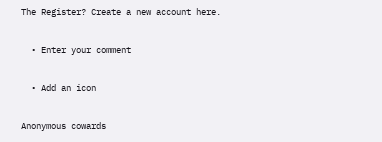The Register? Create a new account here.

  • Enter your comment

  • Add an icon

Anonymous cowards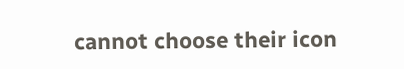cannot choose their icon